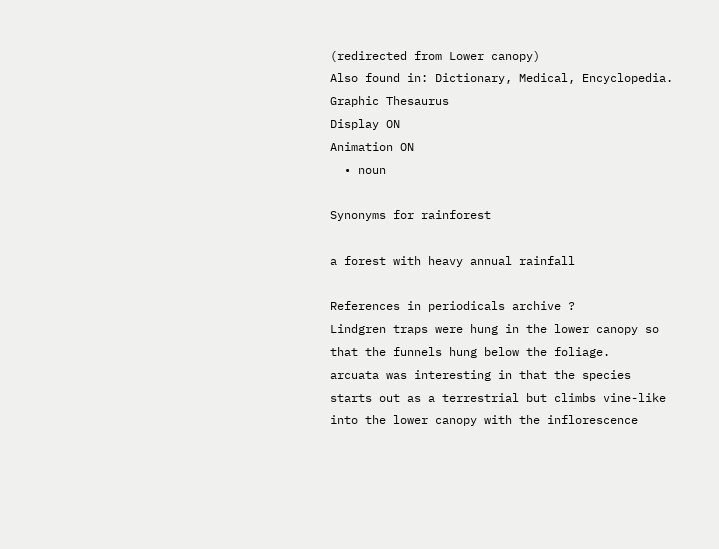(redirected from Lower canopy)
Also found in: Dictionary, Medical, Encyclopedia.
Graphic Thesaurus
Display ON
Animation ON
  • noun

Synonyms for rainforest

a forest with heavy annual rainfall

References in periodicals archive ?
Lindgren traps were hung in the lower canopy so that the funnels hung below the foliage.
arcuata was interesting in that the species starts out as a terrestrial but climbs vine-like into the lower canopy with the inflorescence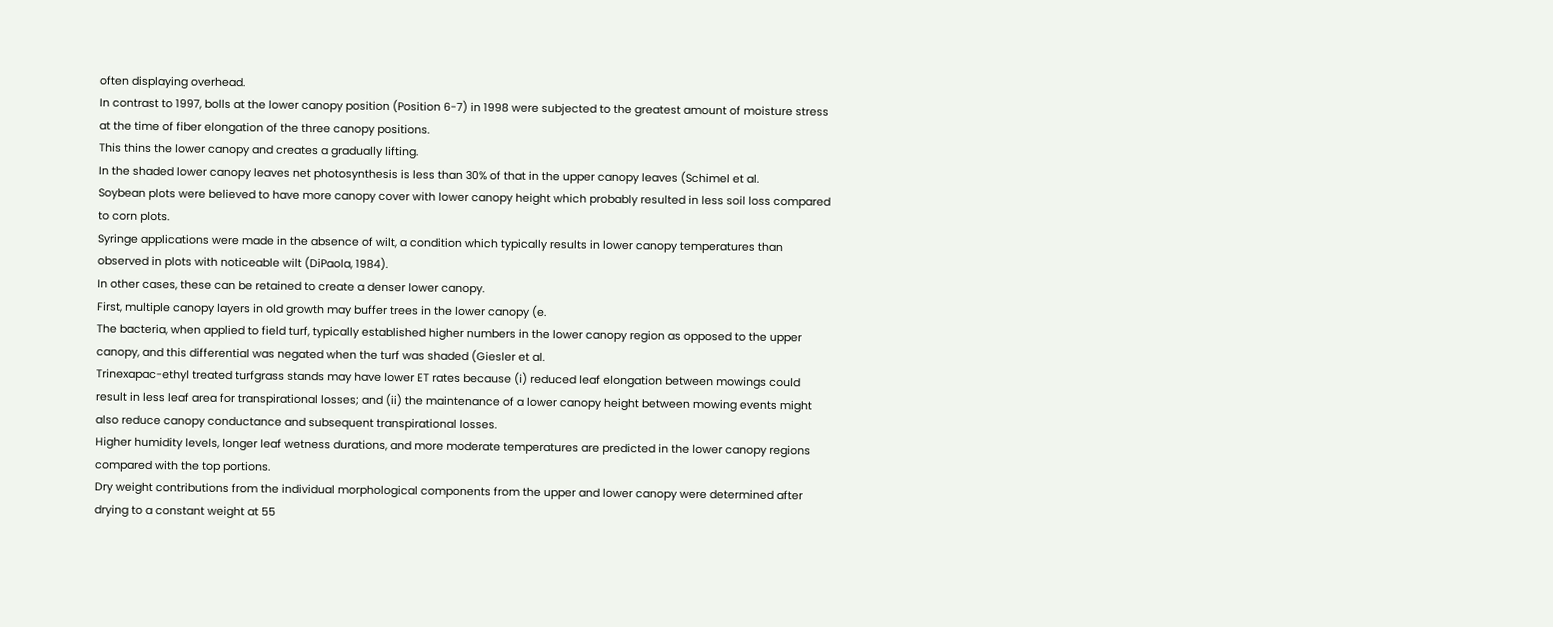often displaying overhead.
In contrast to 1997, bolls at the lower canopy position (Position 6-7) in 1998 were subjected to the greatest amount of moisture stress at the time of fiber elongation of the three canopy positions.
This thins the lower canopy and creates a gradually lifting.
In the shaded lower canopy leaves net photosynthesis is less than 30% of that in the upper canopy leaves (Schimel et al.
Soybean plots were believed to have more canopy cover with lower canopy height which probably resulted in less soil loss compared to corn plots.
Syringe applications were made in the absence of wilt, a condition which typically results in lower canopy temperatures than observed in plots with noticeable wilt (DiPaola, 1984).
In other cases, these can be retained to create a denser lower canopy.
First, multiple canopy layers in old growth may buffer trees in the lower canopy (e.
The bacteria, when applied to field turf, typically established higher numbers in the lower canopy region as opposed to the upper canopy, and this differential was negated when the turf was shaded (Giesler et al.
Trinexapac-ethyl treated turfgrass stands may have lower ET rates because (i) reduced leaf elongation between mowings could result in less leaf area for transpirational losses; and (ii) the maintenance of a lower canopy height between mowing events might also reduce canopy conductance and subsequent transpirational losses.
Higher humidity levels, longer leaf wetness durations, and more moderate temperatures are predicted in the lower canopy regions compared with the top portions.
Dry weight contributions from the individual morphological components from the upper and lower canopy were determined after drying to a constant weight at 55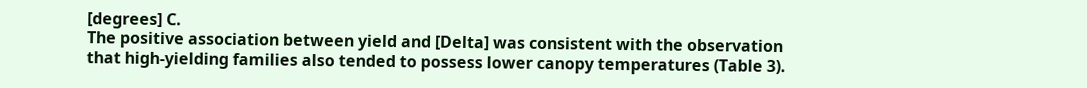[degrees] C.
The positive association between yield and [Delta] was consistent with the observation that high-yielding families also tended to possess lower canopy temperatures (Table 3).